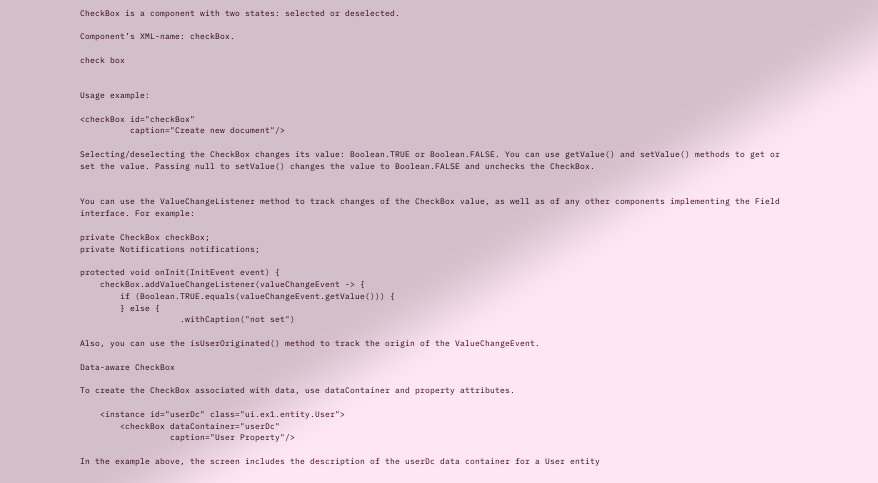CheckBox is a component with two states: selected or deselected.

Component’s XML-name: checkBox.

check box


Usage example:

<checkBox id="checkBox"
          caption="Create new document"/>

Selecting/deselecting the CheckBox changes its value: Boolean.TRUE or Boolean.FALSE. You can use getValue() and setValue() methods to get or set the value. Passing null to setValue() changes the value to Boolean.FALSE and unchecks the CheckBox.


You can use the ValueChangeListener method to track changes of the CheckBox value, as well as of any other components implementing the Field interface. For example:

private CheckBox checkBox;
private Notifications notifications;

protected void onInit(InitEvent event) {
    checkBox.addValueChangeListener(valueChangeEvent -> {
        if (Boolean.TRUE.equals(valueChangeEvent.getValue())) {
        } else {
                    .withCaption("not set")

Also, you can use the isUserOriginated() method to track the origin of the ValueChangeEvent.

Data-aware CheckBox

To create the CheckBox associated with data, use dataContainer and property attributes.

    <instance id="userDc" class="ui.ex1.entity.User">
        <checkBox dataContainer="userDc"
                  caption="User Property"/>

In the example above, the screen includes the description of the userDc data container for a User entity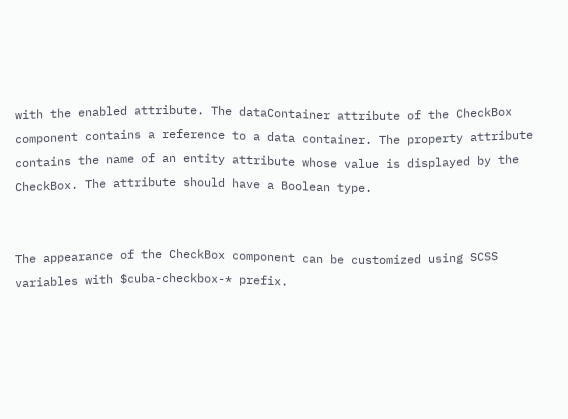with the enabled attribute. The dataContainer attribute of the CheckBox component contains a reference to a data container. The property attribute contains the name of an entity attribute whose value is displayed by the CheckBox. The attribute should have a Boolean type.


The appearance of the CheckBox component can be customized using SCSS variables with $cuba-checkbox-* prefix.